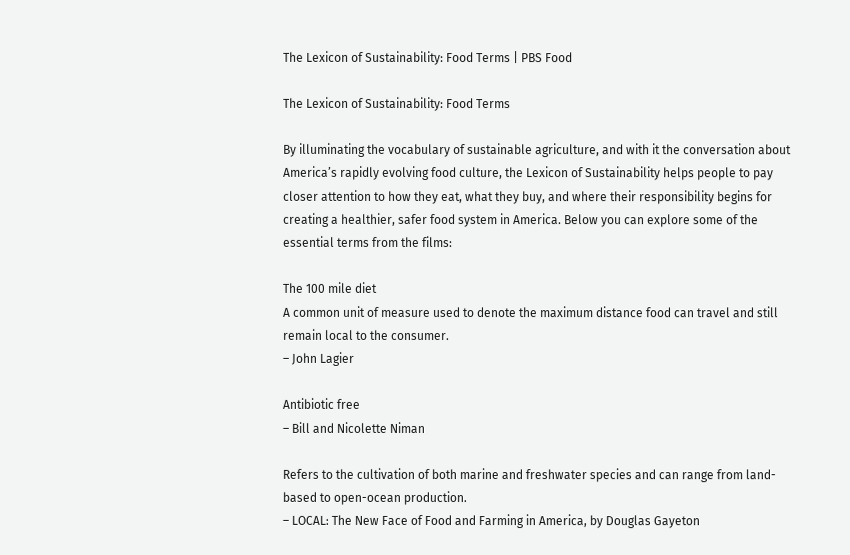The Lexicon of Sustainability: Food Terms | PBS Food

The Lexicon of Sustainability: Food Terms

By illuminating the vocabulary of sustainable agriculture, and with it the conversation about America’s rapidly evolving food culture, the Lexicon of Sustainability helps people to pay closer attention to how they eat, what they buy, and where their responsibility begins for creating a healthier, safer food system in America. Below you can explore some of the essential terms from the films:

The 100 mile diet
A common unit of measure used to denote the maximum distance food can travel and still remain local to the consumer.
– John Lagier

Antibiotic free
– Bill and Nicolette Niman

Refers to the cultivation of both marine and freshwater species and can range from land-based to open-ocean production.
– LOCAL: The New Face of Food and Farming in America, by Douglas Gayeton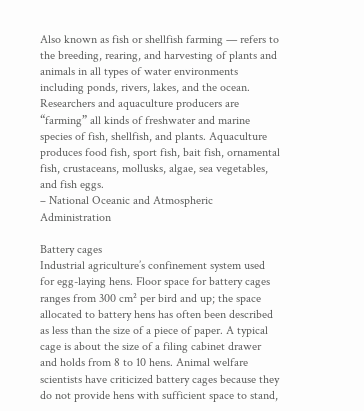Also known as fish or shellfish farming — refers to the breeding, rearing, and harvesting of plants and animals in all types of water environments including ponds, rivers, lakes, and the ocean. Researchers and aquaculture producers are “farming” all kinds of freshwater and marine species of fish, shellfish, and plants. Aquaculture produces food fish, sport fish, bait fish, ornamental fish, crustaceans, mollusks, algae, sea vegetables, and fish eggs.
– National Oceanic and Atmospheric Administration

Battery cages
Industrial agriculture’s confinement system used for egg-laying hens. Floor space for battery cages ranges from 300 cm² per bird and up; the space allocated to battery hens has often been described as less than the size of a piece of paper. A typical cage is about the size of a filing cabinet drawer and holds from 8 to 10 hens. Animal welfare scientists have criticized battery cages because they do not provide hens with sufficient space to stand,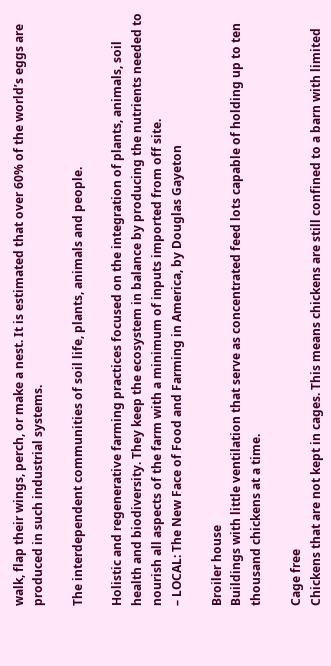walk, flap their wings, perch, or make a nest. It is estimated that over 60% of the world’s eggs are produced in such industrial systems.

The interdependent communities of soil life, plants, animals and people.

Holistic and regenerative farming practices focused on the integration of plants, animals, soil health and biodiversity. They keep the ecosystem in balance by producing the nutrients needed to nourish all aspects of the farm with a minimum of inputs imported from off site.
– LOCAL: The New Face of Food and Farming in America, by Douglas Gayeton

Broiler house
Buildings with little ventilation that serve as concentrated feed lots capable of holding up to ten thousand chickens at a time.

Cage free
Chickens that are not kept in cages. This means chickens are still confined to a barn with limited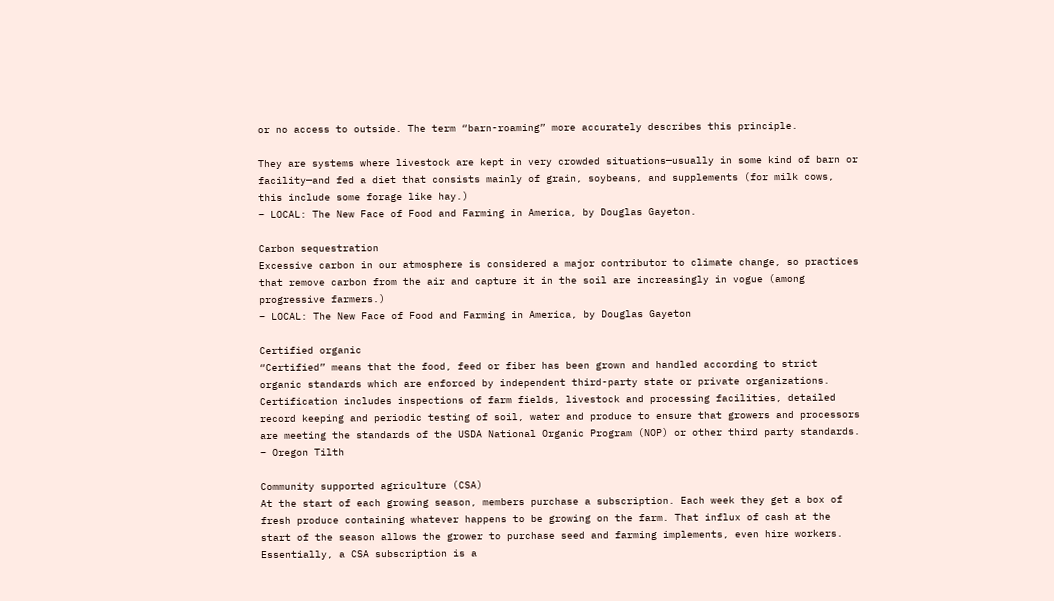or no access to outside. The term “barn-roaming” more accurately describes this principle.

They are systems where livestock are kept in very crowded situations—usually in some kind of barn or facility—and fed a diet that consists mainly of grain, soybeans, and supplements (for milk cows, this include some forage like hay.)
– LOCAL: The New Face of Food and Farming in America, by Douglas Gayeton.

Carbon sequestration
Excessive carbon in our atmosphere is considered a major contributor to climate change, so practices that remove carbon from the air and capture it in the soil are increasingly in vogue (among progressive farmers.)
– LOCAL: The New Face of Food and Farming in America, by Douglas Gayeton

Certified organic
“Certified” means that the food, feed or fiber has been grown and handled according to strict organic standards which are enforced by independent third-party state or private organizations. Certification includes inspections of farm fields, livestock and processing facilities, detailed record keeping and periodic testing of soil, water and produce to ensure that growers and processors are meeting the standards of the USDA National Organic Program (NOP) or other third party standards.
– Oregon Tilth

Community supported agriculture (CSA)
At the start of each growing season, members purchase a subscription. Each week they get a box of fresh produce containing whatever happens to be growing on the farm. That influx of cash at the start of the season allows the grower to purchase seed and farming implements, even hire workers. Essentially, a CSA subscription is a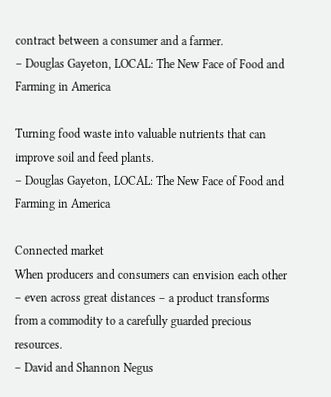contract between a consumer and a farmer.
– Douglas Gayeton, LOCAL: The New Face of Food and Farming in America

Turning food waste into valuable nutrients that can improve soil and feed plants.
– Douglas Gayeton, LOCAL: The New Face of Food and Farming in America

Connected market
When producers and consumers can envision each other – even across great distances – a product transforms from a commodity to a carefully guarded precious resources.
– David and Shannon Negus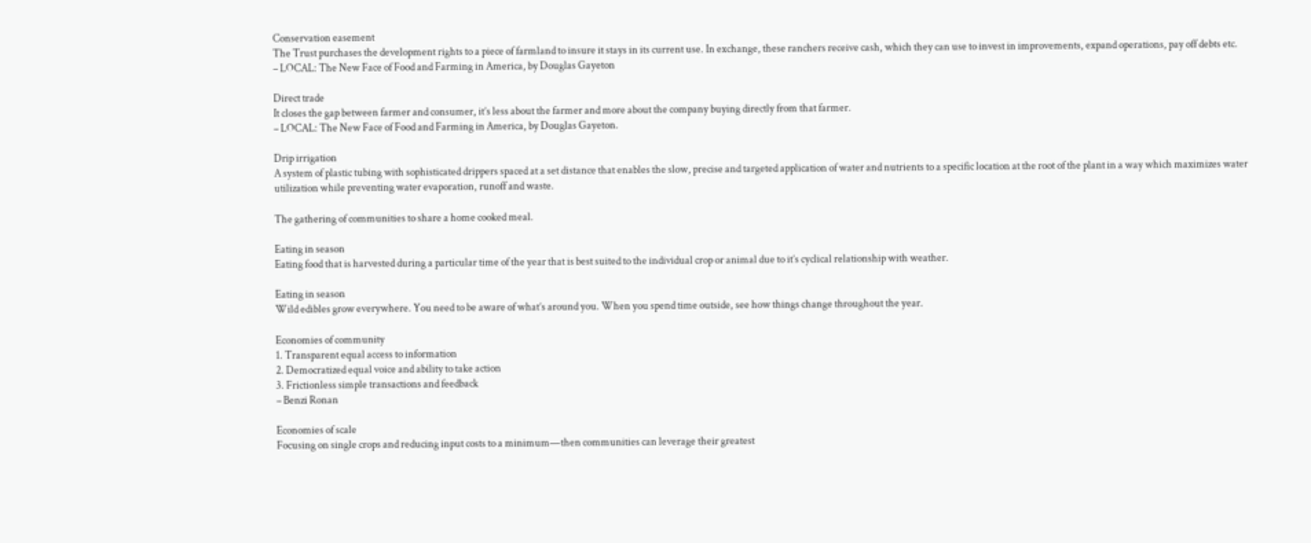Conservation easement
The Trust purchases the development rights to a piece of farmland to insure it stays in its current use. In exchange, these ranchers receive cash, which they can use to invest in improvements, expand operations, pay off debts etc.
– LOCAL: The New Face of Food and Farming in America, by Douglas Gayeton

Direct trade
It closes the gap between farmer and consumer, it’s less about the farmer and more about the company buying directly from that farmer.
– LOCAL: The New Face of Food and Farming in America, by Douglas Gayeton.

Drip irrigation
A system of plastic tubing with sophisticated drippers spaced at a set distance that enables the slow, precise and targeted application of water and nutrients to a specific location at the root of the plant in a way which maximizes water utilization while preventing water evaporation, runoff and waste.

The gathering of communities to share a home cooked meal.

Eating in season
Eating food that is harvested during a particular time of the year that is best suited to the individual crop or animal due to it’s cyclical relationship with weather.

Eating in season
Wild edibles grow everywhere. You need to be aware of what’s around you. When you spend time outside, see how things change throughout the year.

Economies of community
1. Transparent equal access to information
2. Democratized equal voice and ability to take action
3. Frictionless simple transactions and feedback
– Benzi Ronan

Economies of scale
Focusing on single crops and reducing input costs to a minimum—then communities can leverage their greatest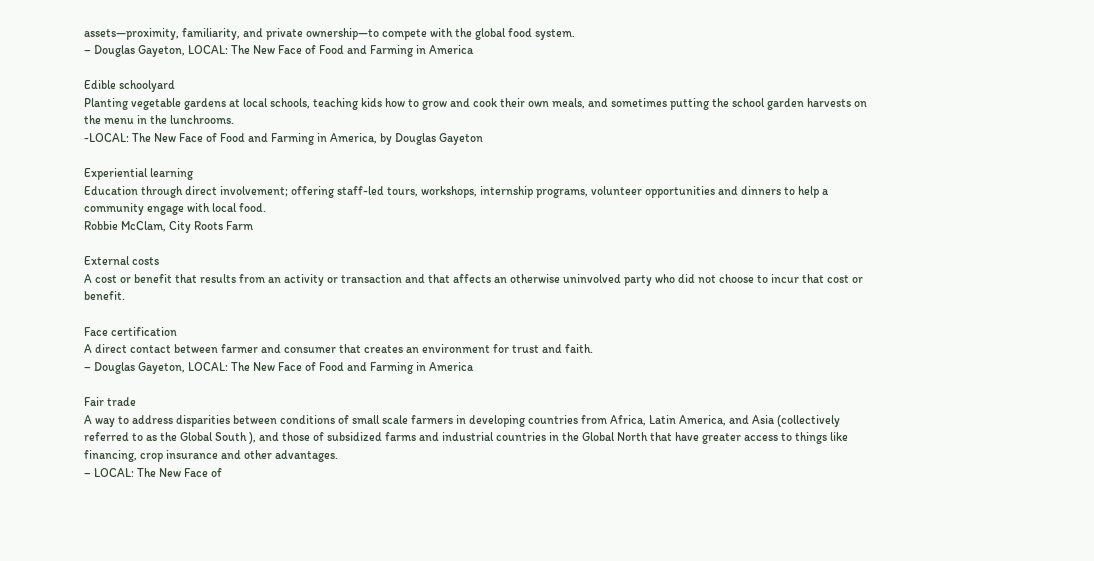assets—proximity, familiarity, and private ownership—to compete with the global food system.
– Douglas Gayeton, LOCAL: The New Face of Food and Farming in America

Edible schoolyard
Planting vegetable gardens at local schools, teaching kids how to grow and cook their own meals, and sometimes putting the school garden harvests on the menu in the lunchrooms.
-LOCAL: The New Face of Food and Farming in America, by Douglas Gayeton

Experiential learning
Education through direct involvement; offering staff-led tours, workshops, internship programs, volunteer opportunities and dinners to help a community engage with local food.
Robbie McClam, City Roots Farm

External costs
A cost or benefit that results from an activity or transaction and that affects an otherwise uninvolved party who did not choose to incur that cost or benefit.

Face certification
A direct contact between farmer and consumer that creates an environment for trust and faith.
– Douglas Gayeton, LOCAL: The New Face of Food and Farming in America

Fair trade
A way to address disparities between conditions of small scale farmers in developing countries from Africa, Latin America, and Asia (collectively referred to as the Global South ), and those of subsidized farms and industrial countries in the Global North that have greater access to things like financing, crop insurance and other advantages.
– LOCAL: The New Face of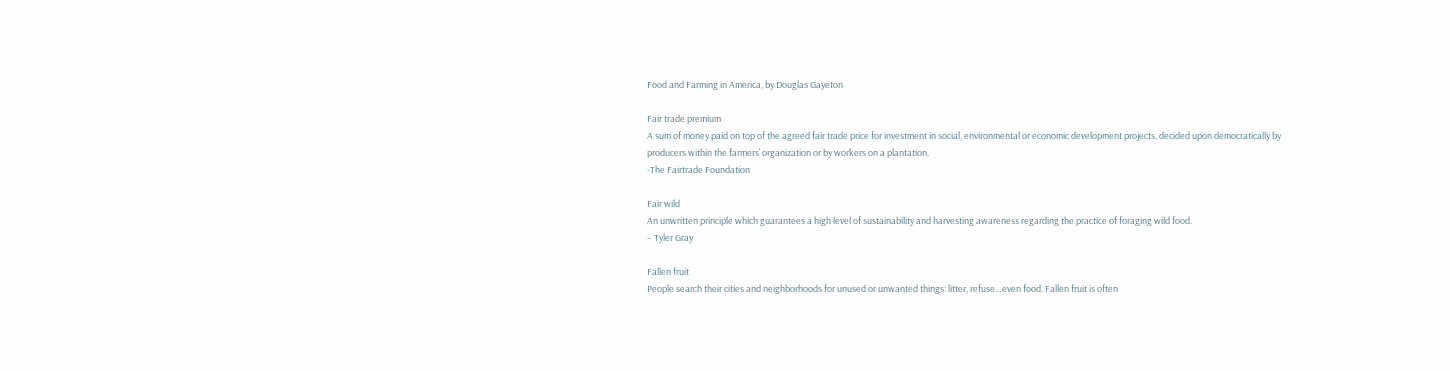Food and Farming in America, by Douglas Gayeton

Fair trade premium
A sum of money paid on top of the agreed fair trade price for investment in social, environmental or economic development projects, decided upon democratically by producers within the farmers’ organization or by workers on a plantation.
-The Fairtrade Foundation

Fair wild
An unwritten principle which guarantees a high level of sustainability and harvesting awareness regarding the practice of foraging wild food.
– Tyler Gray

Fallen fruit
People search their cities and neighborhoods for unused or unwanted things: litter, refuse…even food. Fallen fruit is often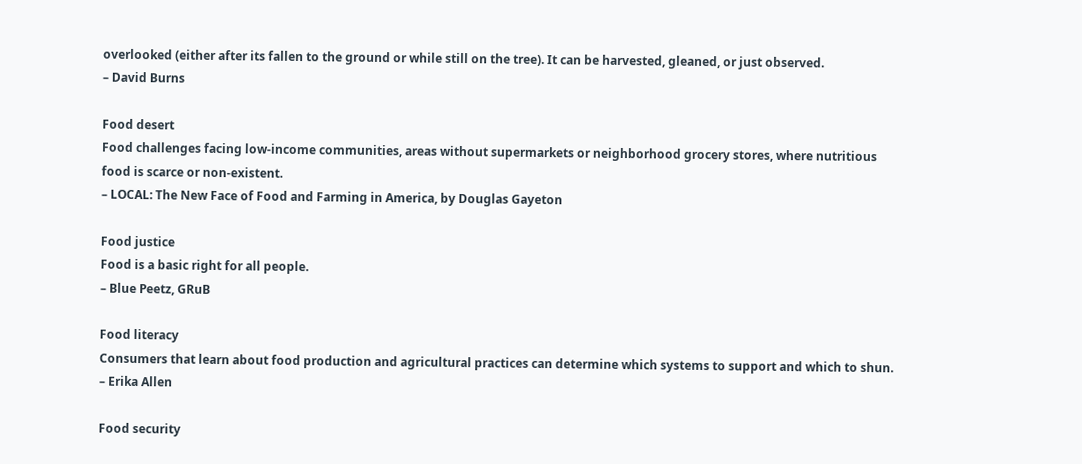overlooked (either after its fallen to the ground or while still on the tree). It can be harvested, gleaned, or just observed.
– David Burns

Food desert
Food challenges facing low-income communities, areas without supermarkets or neighborhood grocery stores, where nutritious food is scarce or non-existent.
– LOCAL: The New Face of Food and Farming in America, by Douglas Gayeton

Food justice
Food is a basic right for all people.
– Blue Peetz, GRuB

Food literacy
Consumers that learn about food production and agricultural practices can determine which systems to support and which to shun.
– Erika Allen

Food security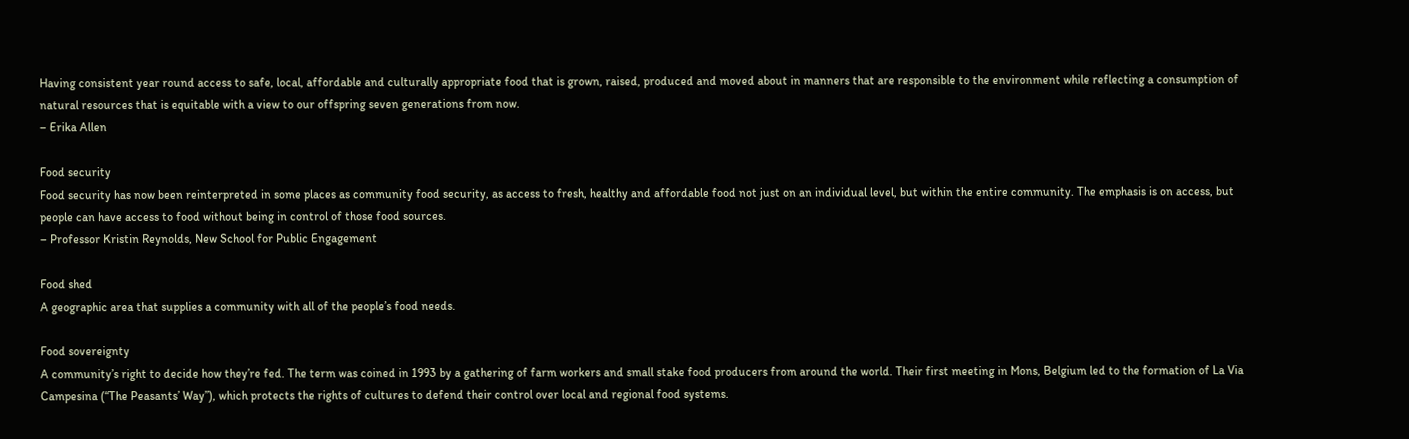Having consistent year round access to safe, local, affordable and culturally appropriate food that is grown, raised, produced and moved about in manners that are responsible to the environment while reflecting a consumption of natural resources that is equitable with a view to our offspring seven generations from now.
– Erika Allen

Food security
Food security has now been reinterpreted in some places as community food security, as access to fresh, healthy and affordable food not just on an individual level, but within the entire community. The emphasis is on access, but people can have access to food without being in control of those food sources.
– Professor Kristin Reynolds, New School for Public Engagement

Food shed
A geographic area that supplies a community with all of the people’s food needs.

Food sovereignty
A community’s right to decide how they’re fed. The term was coined in 1993 by a gathering of farm workers and small stake food producers from around the world. Their first meeting in Mons, Belgium led to the formation of La Via Campesina (“The Peasants’ Way”), which protects the rights of cultures to defend their control over local and regional food systems.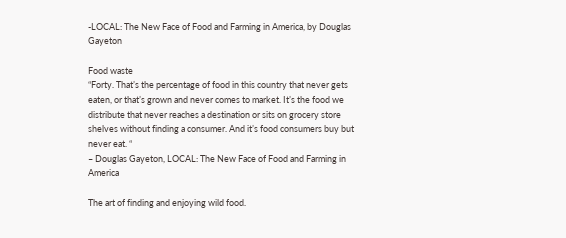-LOCAL: The New Face of Food and Farming in America, by Douglas Gayeton

Food waste
“Forty. That’s the percentage of food in this country that never gets eaten, or that’s grown and never comes to market. It’s the food we distribute that never reaches a destination or sits on grocery store shelves without finding a consumer. And it’s food consumers buy but never eat. “
– Douglas Gayeton, LOCAL: The New Face of Food and Farming in America

The art of finding and enjoying wild food.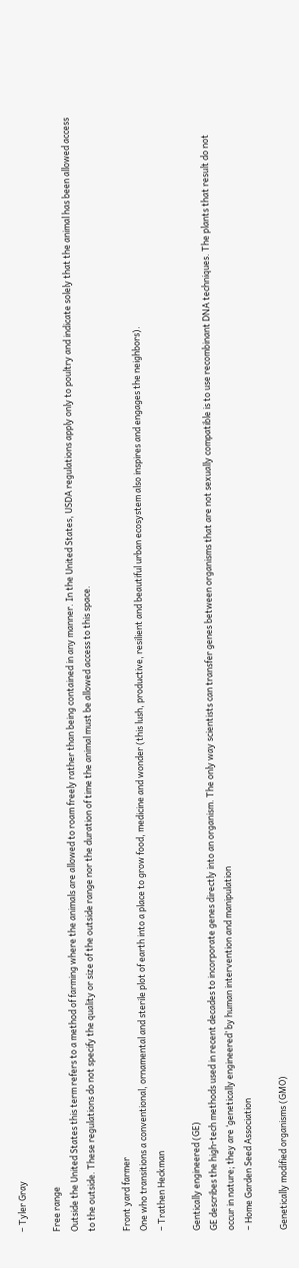– Tyler Gray

Free range
Outside the United States this term refers to a method of farming where the animals are allowed to roam freely rather than being contained in any manner. In the United States, USDA regulations apply only to poultry and indicate solely that the animal has been allowed access to the outside. These regulations do not specify the quality or size of the outside range nor the duration of time the animal must be allowed access to this space.

Front yard farmer
One who transitions a conventional, ornamental and sterile plot of earth into a place to grow food, medicine and wonder (this lush, productive, resilient and beautiful urban ecosystem also inspires and engages the neighbors).
– Trathen Heckman

Gentically engineered (GE)
GE describes the high-tech methods used in recent decades to incorporate genes directly into an organism. The only way scientists can transfer genes between organisms that are not sexually compatible is to use recombinant DNA techniques. The plants that result do not occur in nature; they are ‘genetically engineered’ by human intervention and manipulation
– Home Garden Seed Association

Genetically modified organisms (GMO)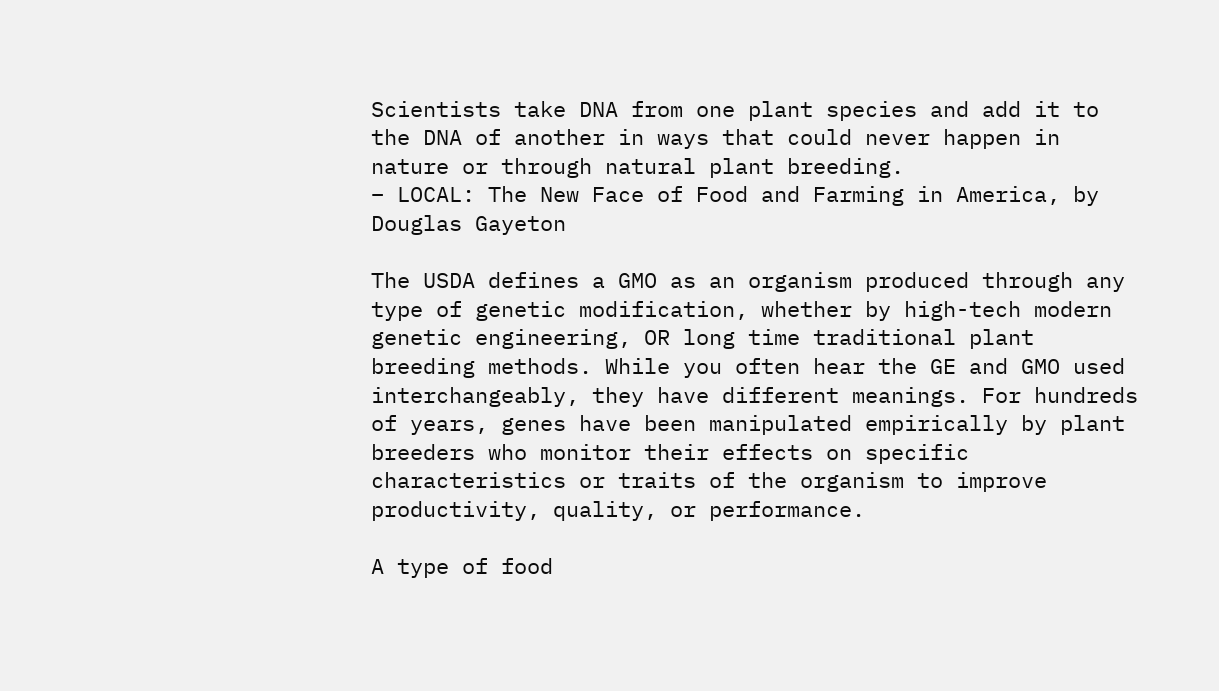Scientists take DNA from one plant species and add it to the DNA of another in ways that could never happen in nature or through natural plant breeding.
– LOCAL: The New Face of Food and Farming in America, by Douglas Gayeton

The USDA defines a GMO as an organism produced through any type of genetic modification, whether by high-tech modern genetic engineering, OR long time traditional plant breeding methods. While you often hear the GE and GMO used interchangeably, they have different meanings. For hundreds of years, genes have been manipulated empirically by plant breeders who monitor their effects on specific characteristics or traits of the organism to improve productivity, quality, or performance.

A type of food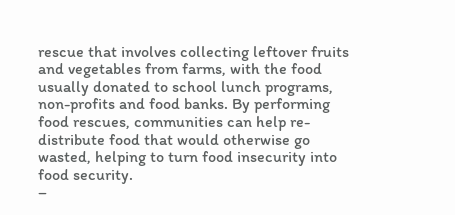rescue that involves collecting leftover fruits and vegetables from farms, with the food usually donated to school lunch programs, non-profits and food banks. By performing food rescues, communities can help re-distribute food that would otherwise go wasted, helping to turn food insecurity into food security.
–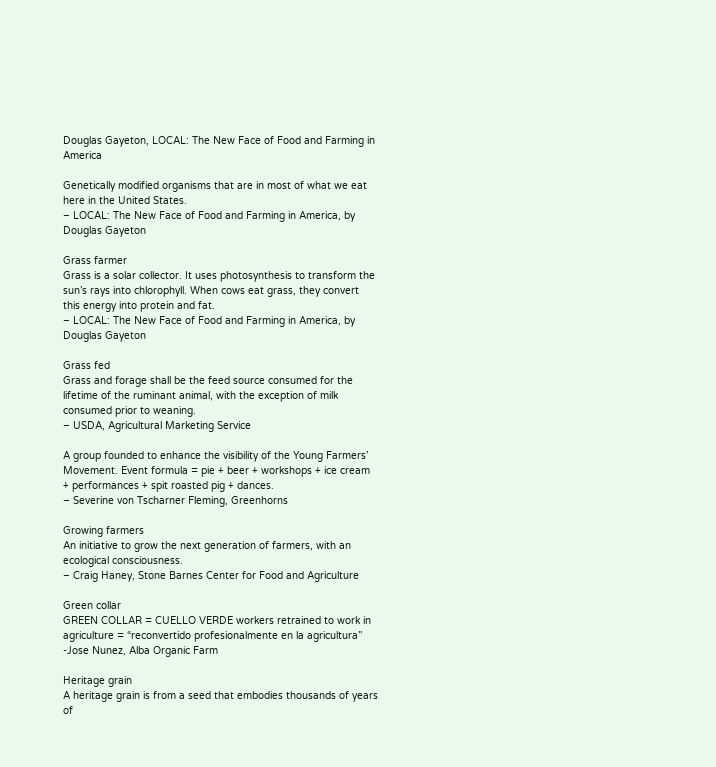Douglas Gayeton, LOCAL: The New Face of Food and Farming in America

Genetically modified organisms that are in most of what we eat here in the United States.
– LOCAL: The New Face of Food and Farming in America, by Douglas Gayeton

Grass farmer
Grass is a solar collector. It uses photosynthesis to transform the sun’s rays into chlorophyll. When cows eat grass, they convert this energy into protein and fat.
– LOCAL: The New Face of Food and Farming in America, by Douglas Gayeton

Grass fed
Grass and forage shall be the feed source consumed for the lifetime of the ruminant animal, with the exception of milk consumed prior to weaning.
– USDA, Agricultural Marketing Service

A group founded to enhance the visibility of the Young Farmers’ Movement. Event formula = pie + beer + workshops + ice cream + performances + spit roasted pig + dances.
– Severine von Tscharner Fleming, Greenhorns

Growing farmers
An initiative to grow the next generation of farmers, with an ecological consciousness.
– Craig Haney, Stone Barnes Center for Food and Agriculture

Green collar
GREEN COLLAR = CUELLO VERDE workers retrained to work in agriculture = “reconvertido profesionalmente en la agricultura”
-Jose Nunez, Alba Organic Farm

Heritage grain
A heritage grain is from a seed that embodies thousands of years of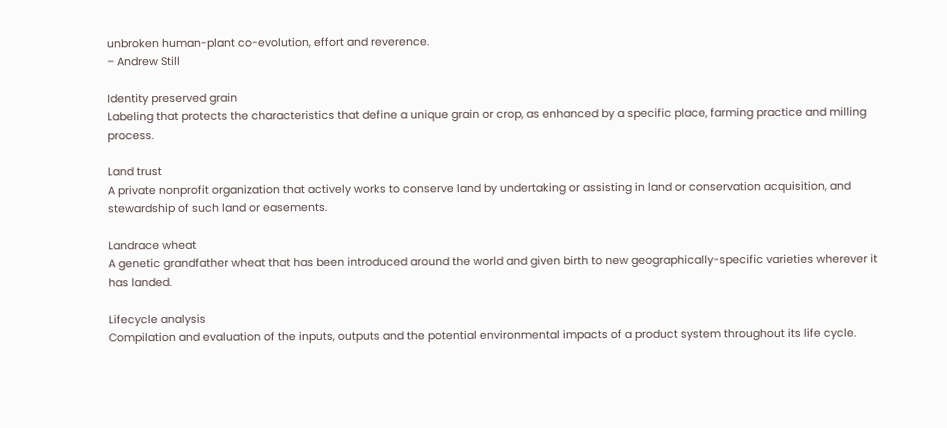unbroken human-plant co-evolution, effort and reverence.
– Andrew Still

Identity preserved grain
Labeling that protects the characteristics that define a unique grain or crop, as enhanced by a specific place, farming practice and milling process.

Land trust
A private nonprofit organization that actively works to conserve land by undertaking or assisting in land or conservation acquisition, and stewardship of such land or easements.

Landrace wheat
A genetic grandfather wheat that has been introduced around the world and given birth to new geographically-specific varieties wherever it has landed.

Lifecycle analysis
Compilation and evaluation of the inputs, outputs and the potential environmental impacts of a product system throughout its life cycle.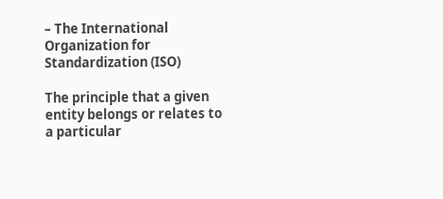– The International Organization for Standardization (ISO)

The principle that a given entity belongs or relates to a particular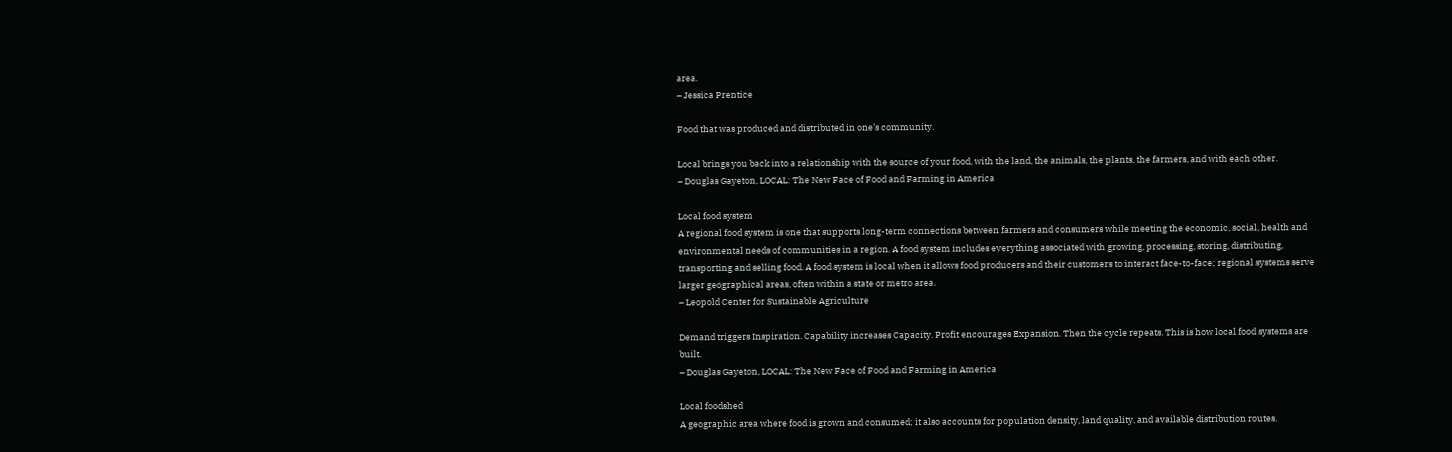area.
– Jessica Prentice

Food that was produced and distributed in one’s community.

Local brings you back into a relationship with the source of your food, with the land, the animals, the plants, the farmers, and with each other.
– Douglas Gayeton, LOCAL: The New Face of Food and Farming in America

Local food system
A regional food system is one that supports long-term connections between farmers and consumers while meeting the economic, social, health and environmental needs of communities in a region. A food system includes everything associated with growing, processing, storing, distributing, transporting and selling food. A food system is local when it allows food producers and their customers to interact face-to-face; regional systems serve larger geographical areas, often within a state or metro area.
– Leopold Center for Sustainable Agriculture

Demand triggers Inspiration. Capability increases Capacity. Profit encourages Expansion. Then the cycle repeats. This is how local food systems are built.
– Douglas Gayeton, LOCAL: The New Face of Food and Farming in America

Local foodshed
A geographic area where food is grown and consumed; it also accounts for population density, land quality, and available distribution routes.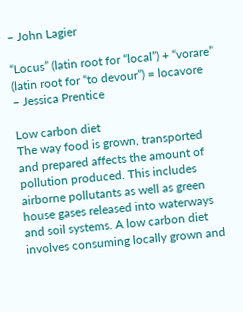– John Lagier

“Locus” (latin root for “local”) + “vorare” (latin root for “to devour”) = locavore
– Jessica Prentice

Low carbon diet
The way food is grown, transported and prepared affects the amount of pollution produced. This includes airborne pollutants as well as green house gases released into waterways and soil systems. A low carbon diet involves consuming locally grown and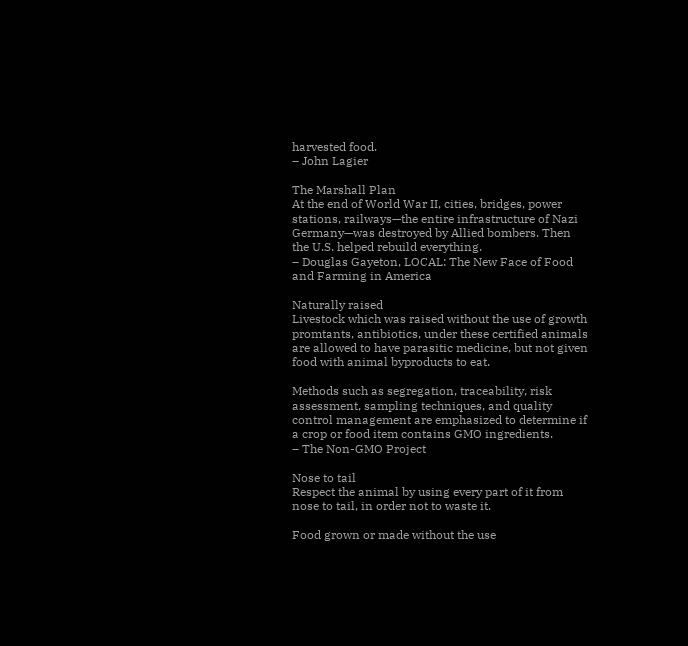harvested food.
– John Lagier

The Marshall Plan
At the end of World War II, cities, bridges, power stations, railways—the entire infrastructure of Nazi Germany—was destroyed by Allied bombers. Then the U.S. helped rebuild everything.
– Douglas Gayeton, LOCAL: The New Face of Food and Farming in America

Naturally raised
Livestock which was raised without the use of growth promtants, antibiotics, under these certified animals are allowed to have parasitic medicine, but not given food with animal byproducts to eat.

Methods such as segregation, traceability, risk assessment, sampling techniques, and quality control management are emphasized to determine if a crop or food item contains GMO ingredients.
– The Non-GMO Project

Nose to tail
Respect the animal by using every part of it from nose to tail, in order not to waste it.

Food grown or made without the use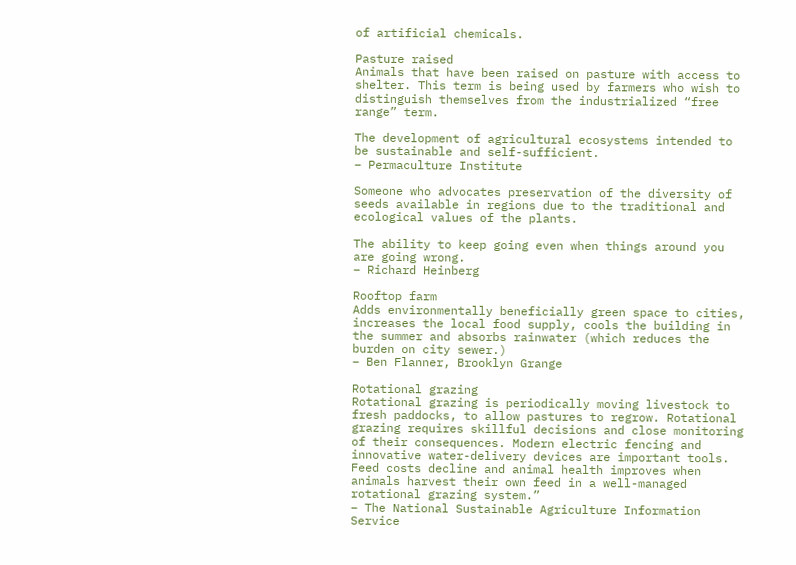of artificial chemicals.

Pasture raised
Animals that have been raised on pasture with access to shelter. This term is being used by farmers who wish to distinguish themselves from the industrialized “free range” term.

The development of agricultural ecosystems intended to be sustainable and self-sufficient.
– Permaculture Institute

Someone who advocates preservation of the diversity of seeds available in regions due to the traditional and ecological values of the plants.

The ability to keep going even when things around you are going wrong.
– Richard Heinberg

Rooftop farm
Adds environmentally beneficially green space to cities, increases the local food supply, cools the building in the summer and absorbs rainwater (which reduces the burden on city sewer.)
– Ben Flanner, Brooklyn Grange

Rotational grazing
Rotational grazing is periodically moving livestock to fresh paddocks, to allow pastures to regrow. Rotational grazing requires skillful decisions and close monitoring of their consequences. Modern electric fencing and innovative water-delivery devices are important tools. Feed costs decline and animal health improves when animals harvest their own feed in a well-managed rotational grazing system.”
– The National Sustainable Agriculture Information Service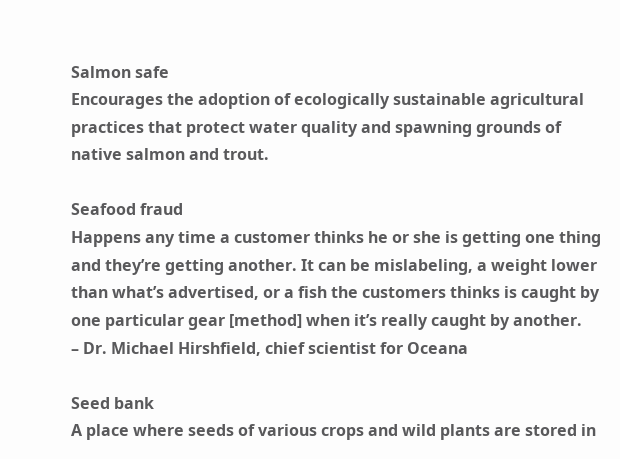Salmon safe
Encourages the adoption of ecologically sustainable agricultural practices that protect water quality and spawning grounds of native salmon and trout.

Seafood fraud
Happens any time a customer thinks he or she is getting one thing and they’re getting another. It can be mislabeling, a weight lower than what’s advertised, or a fish the customers thinks is caught by one particular gear [method] when it’s really caught by another.
– Dr. Michael Hirshfield, chief scientist for Oceana

Seed bank
A place where seeds of various crops and wild plants are stored in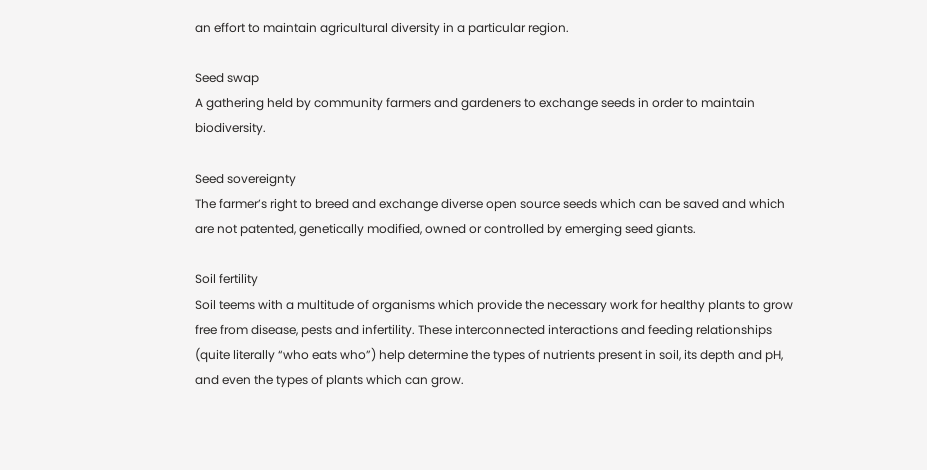an effort to maintain agricultural diversity in a particular region.

Seed swap
A gathering held by community farmers and gardeners to exchange seeds in order to maintain biodiversity.

Seed sovereignty
The farmer’s right to breed and exchange diverse open source seeds which can be saved and which are not patented, genetically modified, owned or controlled by emerging seed giants.

Soil fertility
Soil teems with a multitude of organisms which provide the necessary work for healthy plants to grow free from disease, pests and infertility. These interconnected interactions and feeding relationships (quite literally “who eats who”) help determine the types of nutrients present in soil, its depth and pH, and even the types of plants which can grow.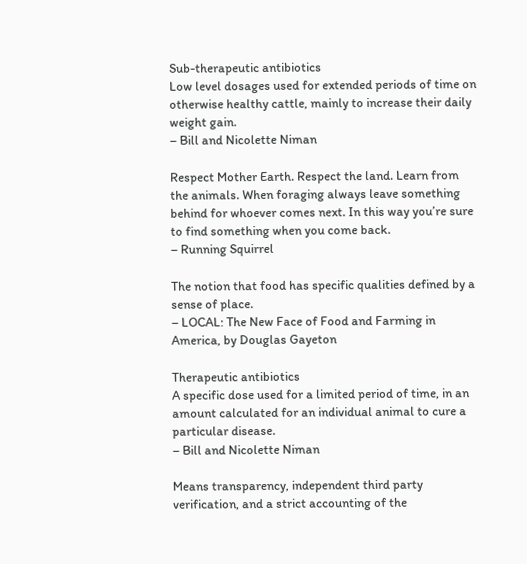Sub-therapeutic antibiotics
Low level dosages used for extended periods of time on otherwise healthy cattle, mainly to increase their daily weight gain.
– Bill and Nicolette Niman

Respect Mother Earth. Respect the land. Learn from the animals. When foraging always leave something behind for whoever comes next. In this way you’re sure to find something when you come back.
– Running Squirrel

The notion that food has specific qualities defined by a sense of place.
– LOCAL: The New Face of Food and Farming in America, by Douglas Gayeton

Therapeutic antibiotics
A specific dose used for a limited period of time, in an amount calculated for an individual animal to cure a particular disease.
– Bill and Nicolette Niman

Means transparency, independent third party verification, and a strict accounting of the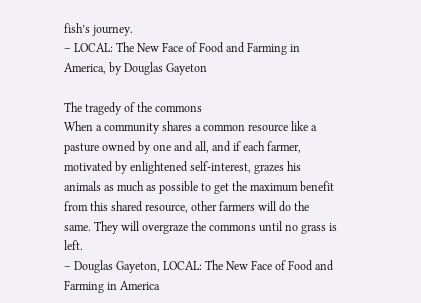fish’s journey.
– LOCAL: The New Face of Food and Farming in America, by Douglas Gayeton

The tragedy of the commons
When a community shares a common resource like a pasture owned by one and all, and if each farmer, motivated by enlightened self-interest, grazes his animals as much as possible to get the maximum benefit from this shared resource, other farmers will do the same. They will overgraze the commons until no grass is left.
– Douglas Gayeton, LOCAL: The New Face of Food and Farming in America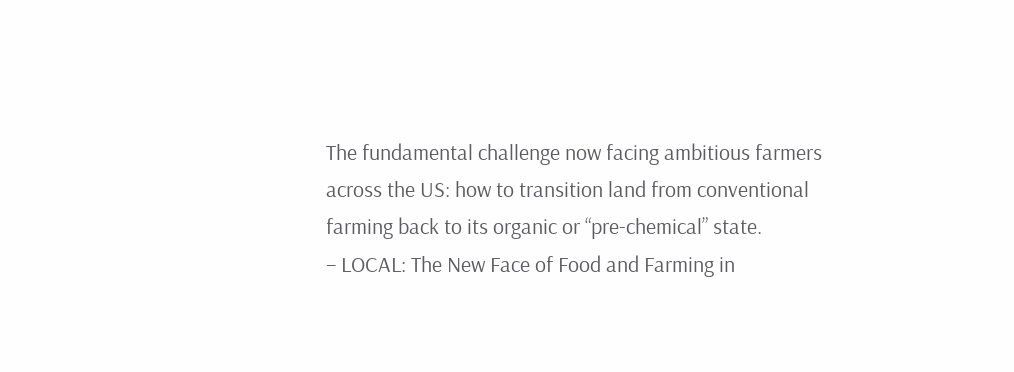The fundamental challenge now facing ambitious farmers across the US: how to transition land from conventional farming back to its organic or “pre-chemical” state.
– LOCAL: The New Face of Food and Farming in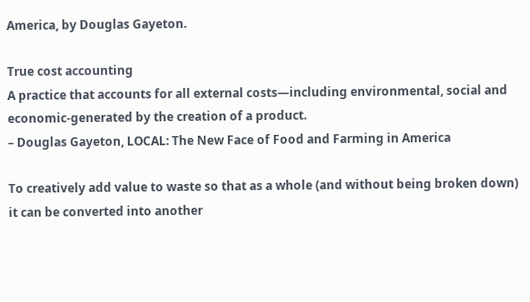America, by Douglas Gayeton.

True cost accounting
A practice that accounts for all external costs—including environmental, social and economic-generated by the creation of a product.
– Douglas Gayeton, LOCAL: The New Face of Food and Farming in America

To creatively add value to waste so that as a whole (and without being broken down) it can be converted into another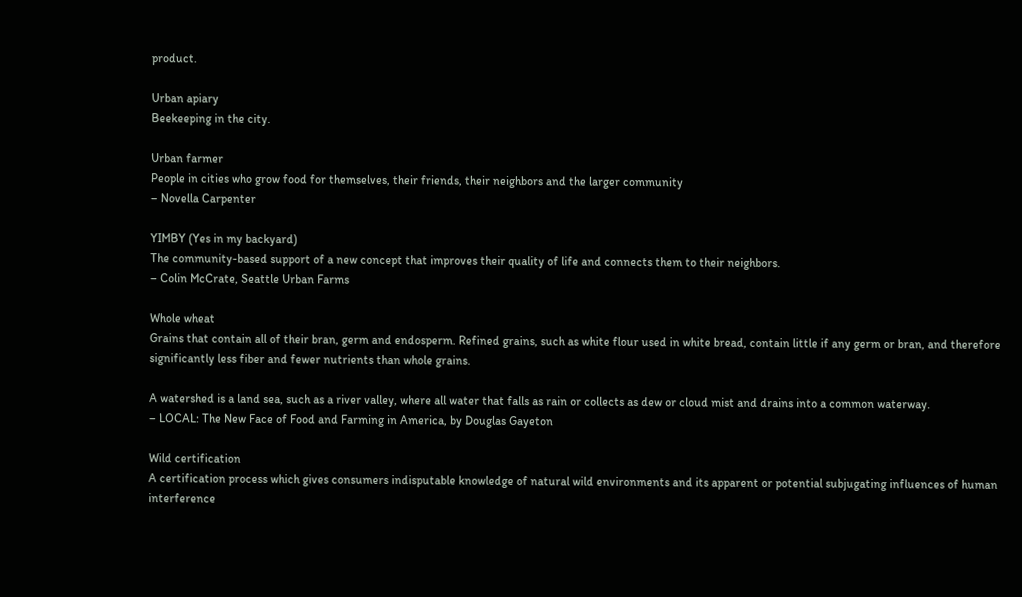product.

Urban apiary
Beekeeping in the city.

Urban farmer
People in cities who grow food for themselves, their friends, their neighbors and the larger community
– Novella Carpenter

YIMBY (Yes in my backyard)
The community-based support of a new concept that improves their quality of life and connects them to their neighbors.
– Colin McCrate, Seattle Urban Farms

Whole wheat
Grains that contain all of their bran, germ and endosperm. Refined grains, such as white flour used in white bread, contain little if any germ or bran, and therefore significantly less fiber and fewer nutrients than whole grains.

A watershed is a land sea, such as a river valley, where all water that falls as rain or collects as dew or cloud mist and drains into a common waterway.
– LOCAL: The New Face of Food and Farming in America, by Douglas Gayeton

Wild certification
A certification process which gives consumers indisputable knowledge of natural wild environments and its apparent or potential subjugating influences of human interference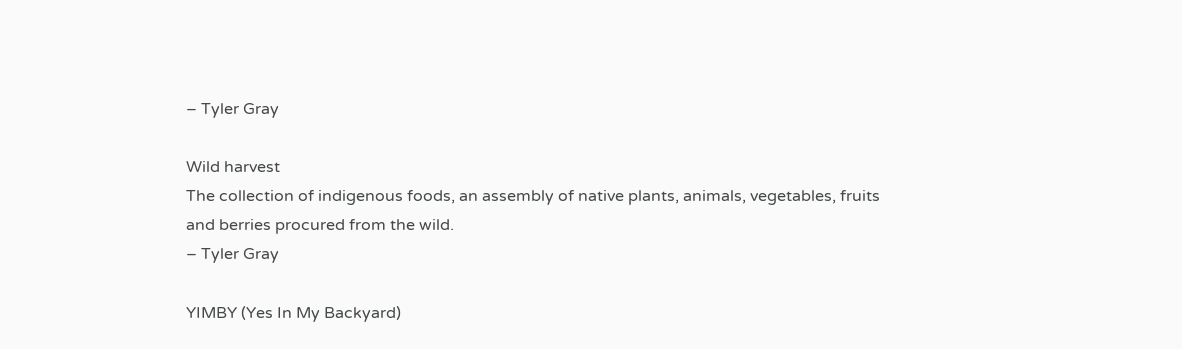– Tyler Gray

Wild harvest
The collection of indigenous foods, an assembly of native plants, animals, vegetables, fruits and berries procured from the wild.
– Tyler Gray

YIMBY (Yes In My Backyard)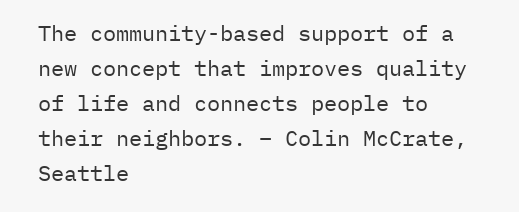The community-based support of a new concept that improves quality of life and connects people to their neighbors. – Colin McCrate, Seattle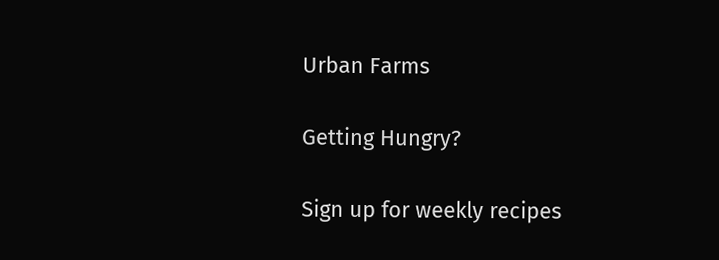Urban Farms

Getting Hungry?

Sign up for weekly recipes